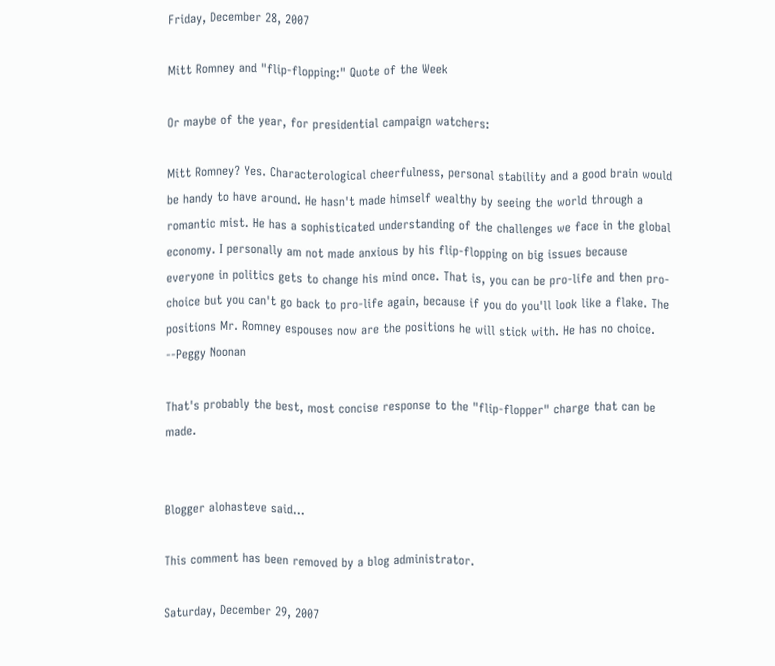Friday, December 28, 2007

Mitt Romney and "flip-flopping:" Quote of the Week

Or maybe of the year, for presidential campaign watchers:

Mitt Romney? Yes. Characterological cheerfulness, personal stability and a good brain would be handy to have around. He hasn't made himself wealthy by seeing the world through a romantic mist. He has a sophisticated understanding of the challenges we face in the global economy. I personally am not made anxious by his flip-flopping on big issues because everyone in politics gets to change his mind once. That is, you can be pro-life and then pro-choice but you can't go back to pro-life again, because if you do you'll look like a flake. The positions Mr. Romney espouses now are the positions he will stick with. He has no choice.
--Peggy Noonan

That's probably the best, most concise response to the "flip-flopper" charge that can be made.


Blogger alohasteve said...

This comment has been removed by a blog administrator.

Saturday, December 29, 2007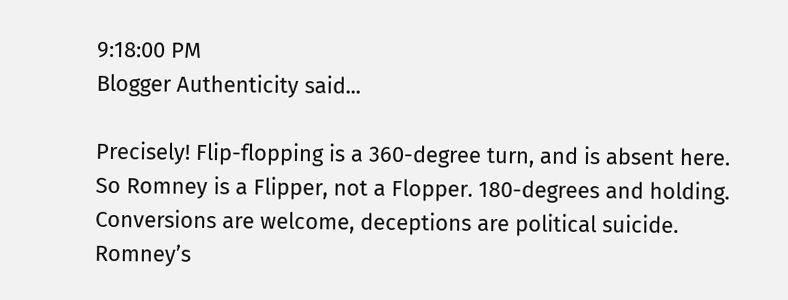9:18:00 PM
Blogger Authenticity said...

Precisely! Flip-flopping is a 360-degree turn, and is absent here. So Romney is a Flipper, not a Flopper. 180-degrees and holding. Conversions are welcome, deceptions are political suicide. Romney’s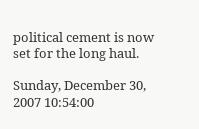political cement is now set for the long haul.

Sunday, December 30, 2007 10:54:00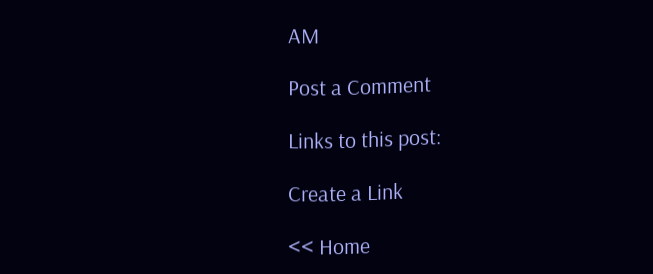AM

Post a Comment

Links to this post:

Create a Link

<< Home